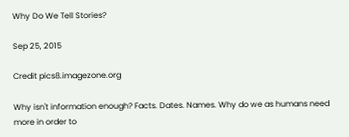Why Do We Tell Stories?

Sep 25, 2015

Credit pics8.imagezone.org

Why isn't information enough? Facts. Dates. Names. Why do we as humans need more in order to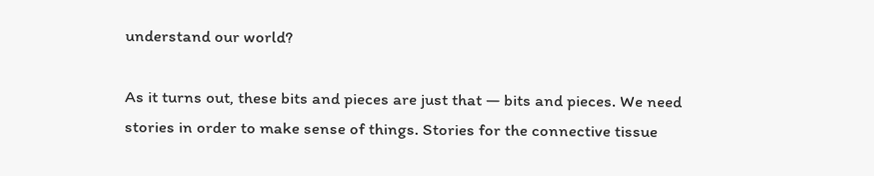understand our world?

As it turns out, these bits and pieces are just that — bits and pieces. We need stories in order to make sense of things. Stories for the connective tissue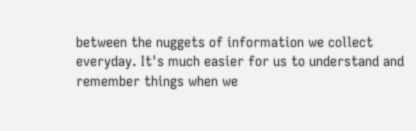between the nuggets of information we collect everyday. It's much easier for us to understand and remember things when we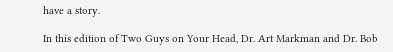have a story.

In this edition of Two Guys on Your Head, Dr. Art Markman and Dr. Bob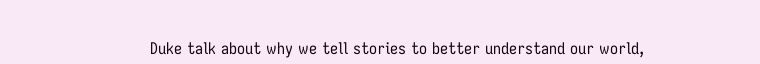Duke talk about why we tell stories to better understand our world,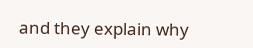and they explain why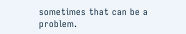sometimes that can be a problem.